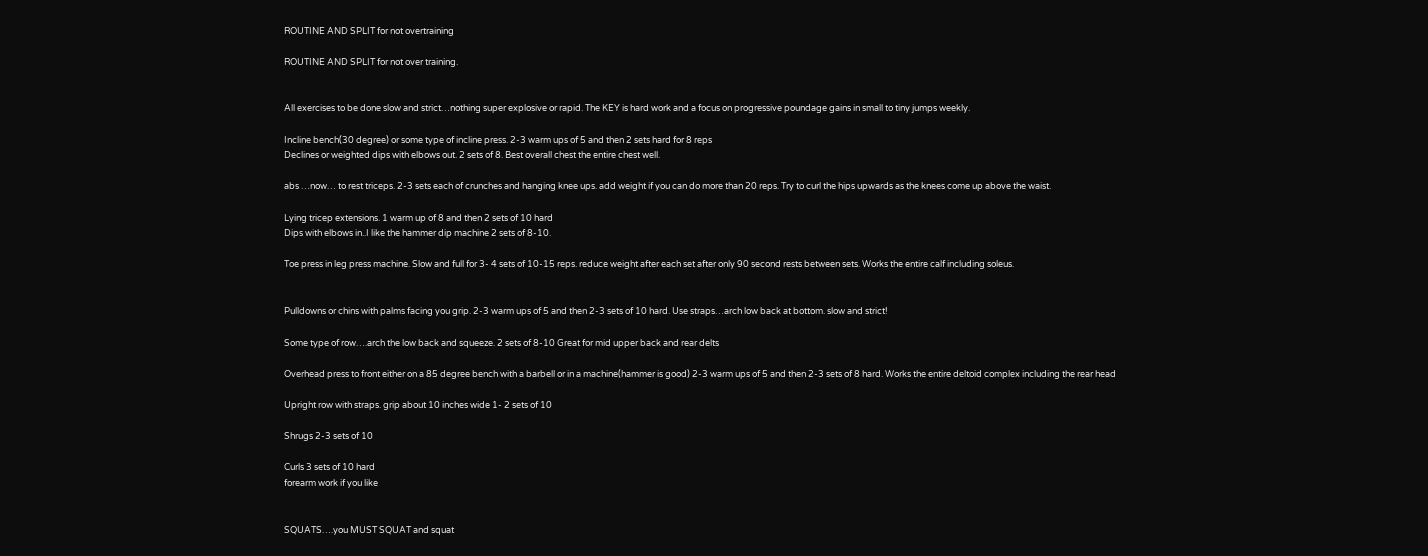ROUTINE AND SPLIT for not overtraining

ROUTINE AND SPLIT for not over training.


All exercises to be done slow and strict…nothing super explosive or rapid. The KEY is hard work and a focus on progressive poundage gains in small to tiny jumps weekly.

Incline bench(30 degree) or some type of incline press. 2-3 warm ups of 5 and then 2 sets hard for 8 reps
Declines or weighted dips with elbows out. 2 sets of 8. Best overall chest the entire chest well.

abs …now… to rest triceps. 2-3 sets each of crunches and hanging knee ups. add weight if you can do more than 20 reps. Try to curl the hips upwards as the knees come up above the waist.

Lying tricep extensions. 1 warm up of 8 and then 2 sets of 10 hard
Dips with elbows in..I like the hammer dip machine 2 sets of 8-10.

Toe press in leg press machine. Slow and full for 3- 4 sets of 10-15 reps. reduce weight after each set after only 90 second rests between sets. Works the entire calf including soleus.


Pulldowns or chins with palms facing you grip. 2-3 warm ups of 5 and then 2-3 sets of 10 hard. Use straps…arch low back at bottom. slow and strict!

Some type of row….arch the low back and squeeze. 2 sets of 8-10 Great for mid upper back and rear delts

Overhead press to front either on a 85 degree bench with a barbell or in a machine(hammer is good) 2-3 warm ups of 5 and then 2-3 sets of 8 hard. Works the entire deltoid complex including the rear head

Upright row with straps. grip about 10 inches wide 1- 2 sets of 10

Shrugs 2-3 sets of 10

Curls 3 sets of 10 hard
forearm work if you like


SQUATS….you MUST SQUAT and squat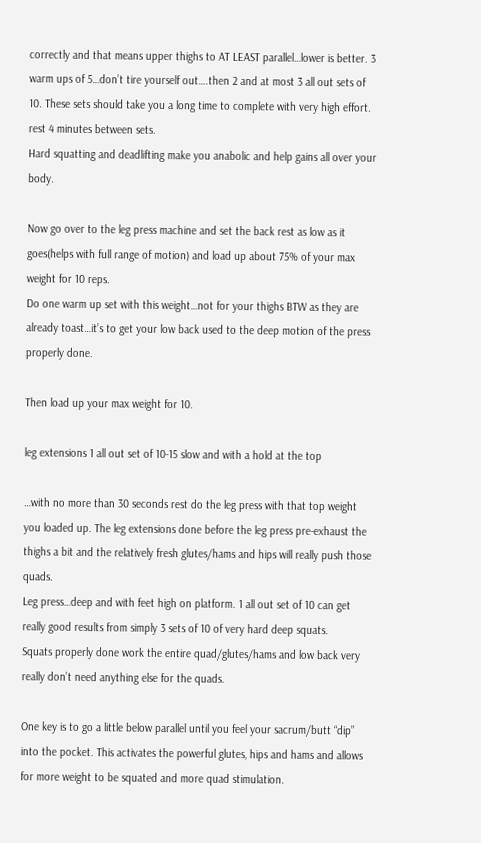correctly and that means upper thighs to AT LEAST parallel…lower is better. 3 warm ups of 5…don’t tire yourself out….then 2 and at most 3 all out sets of 10. These sets should take you a long time to complete with very high effort. rest 4 minutes between sets.
Hard squatting and deadlifting make you anabolic and help gains all over your body.

Now go over to the leg press machine and set the back rest as low as it goes(helps with full range of motion) and load up about 75% of your max weight for 10 reps.
Do one warm up set with this weight…not for your thighs BTW as they are already toast…it’s to get your low back used to the deep motion of the press properly done.

Then load up your max weight for 10.

leg extensions 1 all out set of 10-15 slow and with a hold at the top

…with no more than 30 seconds rest do the leg press with that top weight you loaded up. The leg extensions done before the leg press pre-exhaust the thighs a bit and the relatively fresh glutes/hams and hips will really push those quads.
Leg press…deep and with feet high on platform. 1 all out set of 10 can get really good results from simply 3 sets of 10 of very hard deep squats.
Squats properly done work the entire quad/glutes/hams and low back very really don’t need anything else for the quads.

One key is to go a little below parallel until you feel your sacrum/butt “dip” into the pocket. This activates the powerful glutes, hips and hams and allows for more weight to be squated and more quad stimulation.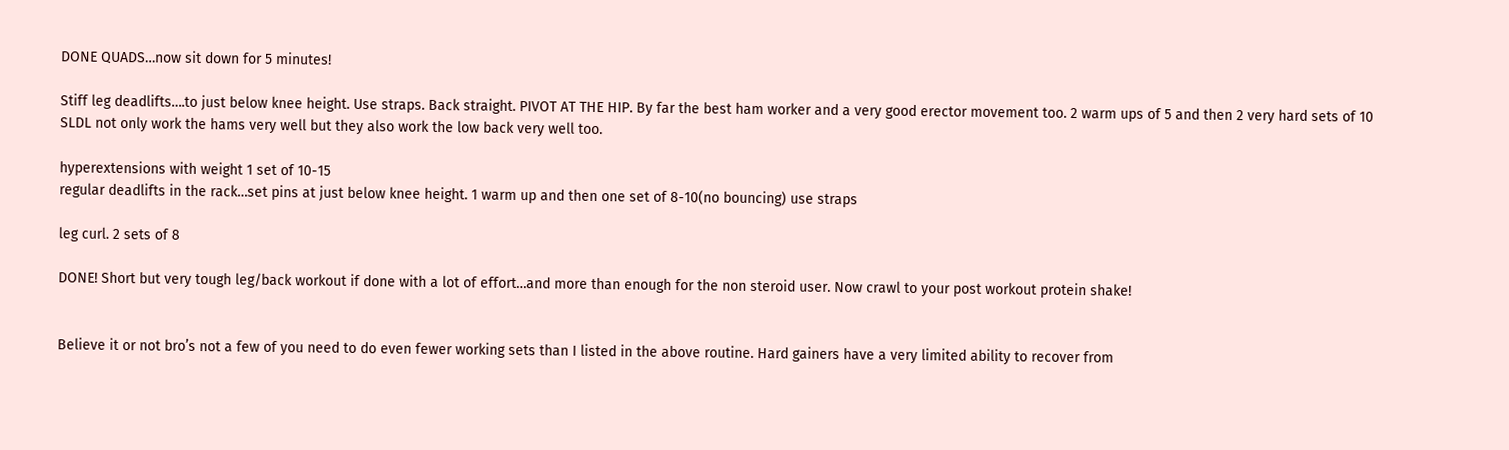DONE QUADS…now sit down for 5 minutes!

Stiff leg deadlifts….to just below knee height. Use straps. Back straight. PIVOT AT THE HIP. By far the best ham worker and a very good erector movement too. 2 warm ups of 5 and then 2 very hard sets of 10
SLDL not only work the hams very well but they also work the low back very well too.

hyperextensions with weight 1 set of 10-15
regular deadlifts in the rack…set pins at just below knee height. 1 warm up and then one set of 8-10(no bouncing) use straps

leg curl. 2 sets of 8

DONE! Short but very tough leg/back workout if done with a lot of effort…and more than enough for the non steroid user. Now crawl to your post workout protein shake!


Believe it or not bro’s not a few of you need to do even fewer working sets than I listed in the above routine. Hard gainers have a very limited ability to recover from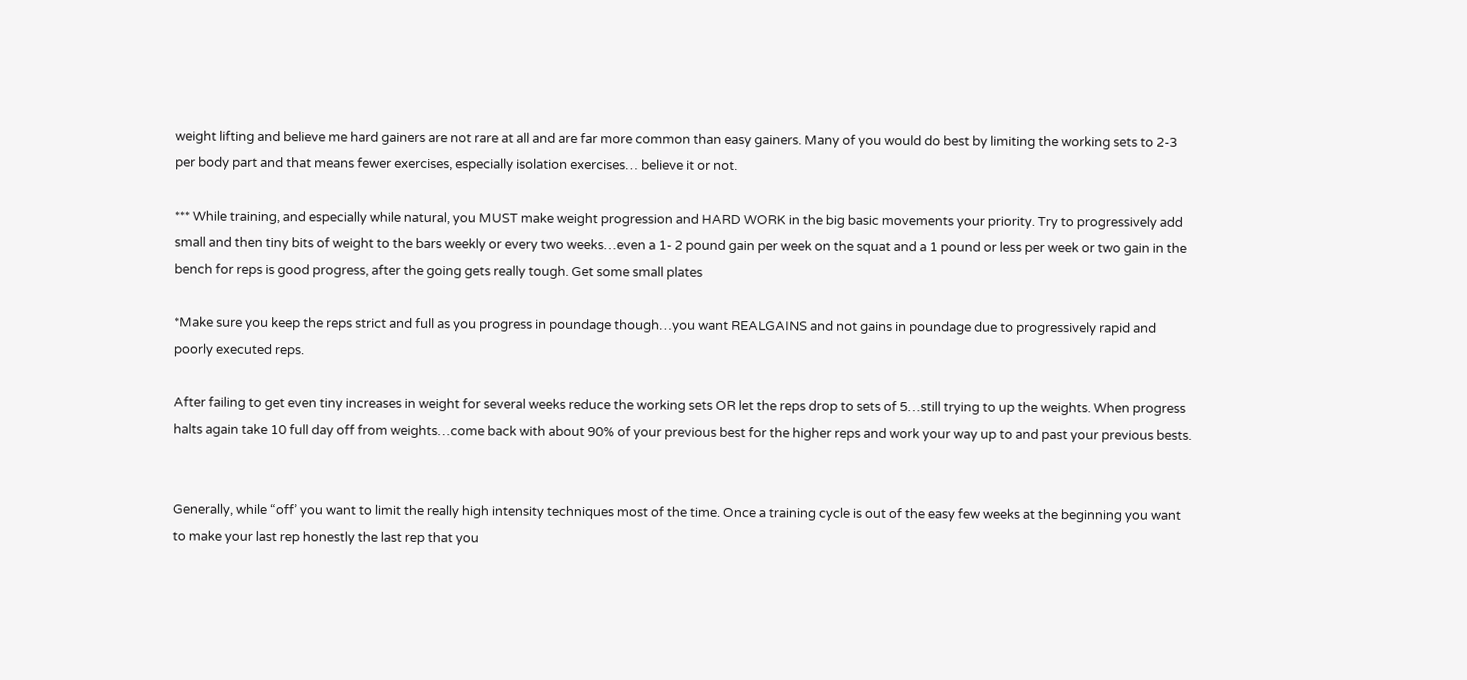weight lifting and believe me hard gainers are not rare at all and are far more common than easy gainers. Many of you would do best by limiting the working sets to 2-3 per body part and that means fewer exercises, especially isolation exercises… believe it or not.

*** While training, and especially while natural, you MUST make weight progression and HARD WORK in the big basic movements your priority. Try to progressively add small and then tiny bits of weight to the bars weekly or every two weeks…even a 1- 2 pound gain per week on the squat and a 1 pound or less per week or two gain in the bench for reps is good progress, after the going gets really tough. Get some small plates

*Make sure you keep the reps strict and full as you progress in poundage though…you want REALGAINS and not gains in poundage due to progressively rapid and poorly executed reps.

After failing to get even tiny increases in weight for several weeks reduce the working sets OR let the reps drop to sets of 5…still trying to up the weights. When progress halts again take 10 full day off from weights…come back with about 90% of your previous best for the higher reps and work your way up to and past your previous bests.


Generally, while “off’ you want to limit the really high intensity techniques most of the time. Once a training cycle is out of the easy few weeks at the beginning you want to make your last rep honestly the last rep that you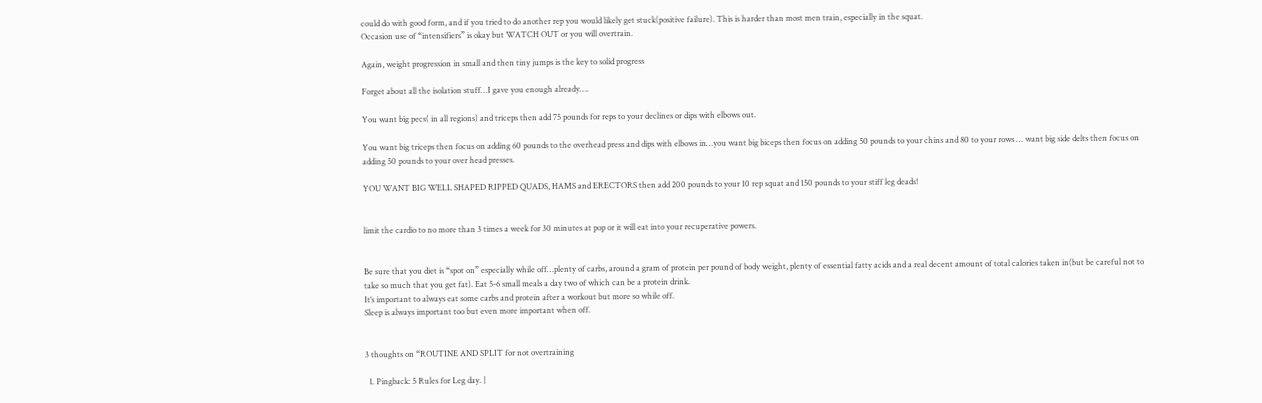could do with good form, and if you tried to do another rep you would likely get stuck(positive failure). This is harder than most men train, especially in the squat.
Occasion use of “intensifiers” is okay but WATCH OUT or you will overtrain.

Again, weight progression in small and then tiny jumps is the key to solid progress

Forget about all the isolation stuff…I gave you enough already….

You want big pecs( in all regions) and triceps then add 75 pounds for reps to your declines or dips with elbows out.

You want big triceps then focus on adding 60 pounds to the overhead press and dips with elbows in…you want big biceps then focus on adding 50 pounds to your chins and 80 to your rows … want big side delts then focus on adding 50 pounds to your over head presses.

YOU WANT BIG WELL SHAPED RIPPED QUADS, HAMS and ERECTORS then add 200 pounds to your 10 rep squat and 150 pounds to your stiff leg deads!


limit the cardio to no more than 3 times a week for 30 minutes at pop or it will eat into your recuperative powers.


Be sure that you diet is “spot on” especially while off…plenty of carbs, around a gram of protein per pound of body weight, plenty of essential fatty acids and a real decent amount of total calories taken in(but be careful not to take so much that you get fat). Eat 5-6 small meals a day two of which can be a protein drink.
It’s important to always eat some carbs and protein after a workout but more so while off.
Sleep is always important too but even more important when off.


3 thoughts on “ROUTINE AND SPLIT for not overtraining

  1. Pingback: 5 Rules for Leg day. |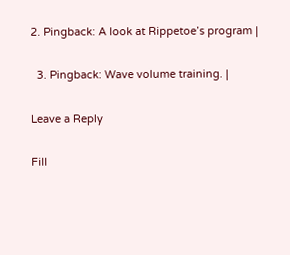2. Pingback: A look at Rippetoe’s program |

  3. Pingback: Wave volume training. |

Leave a Reply

Fill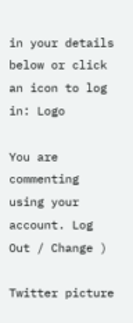in your details below or click an icon to log in: Logo

You are commenting using your account. Log Out / Change )

Twitter picture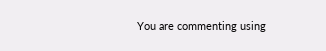You are commenting using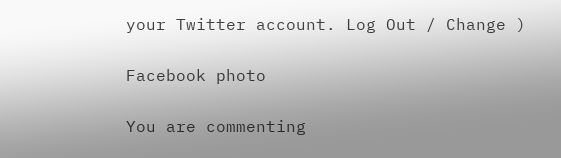your Twitter account. Log Out / Change )

Facebook photo

You are commenting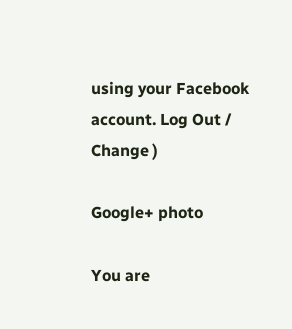using your Facebook account. Log Out / Change )

Google+ photo

You are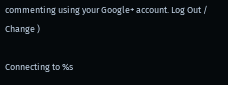commenting using your Google+ account. Log Out / Change )

Connecting to %s